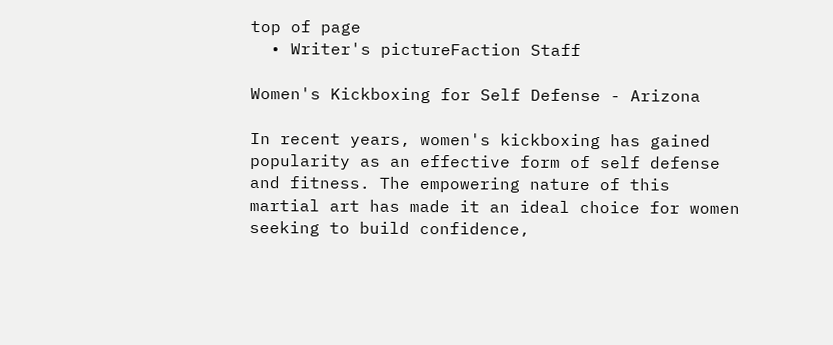top of page
  • Writer's pictureFaction Staff

Women's Kickboxing for Self Defense - Arizona

In recent years, women's kickboxing has gained popularity as an effective form of self defense and fitness. The empowering nature of this martial art has made it an ideal choice for women seeking to build confidence,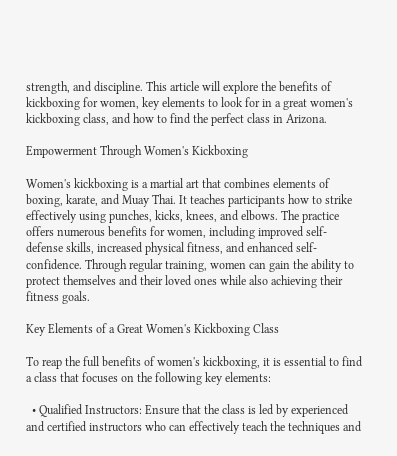strength, and discipline. This article will explore the benefits of kickboxing for women, key elements to look for in a great women's kickboxing class, and how to find the perfect class in Arizona.

Empowerment Through Women's Kickboxing

Women's kickboxing is a martial art that combines elements of boxing, karate, and Muay Thai. It teaches participants how to strike effectively using punches, kicks, knees, and elbows. The practice offers numerous benefits for women, including improved self-defense skills, increased physical fitness, and enhanced self-confidence. Through regular training, women can gain the ability to protect themselves and their loved ones while also achieving their fitness goals.

Key Elements of a Great Women's Kickboxing Class

To reap the full benefits of women's kickboxing, it is essential to find a class that focuses on the following key elements:

  • Qualified Instructors: Ensure that the class is led by experienced and certified instructors who can effectively teach the techniques and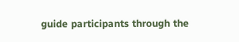guide participants through the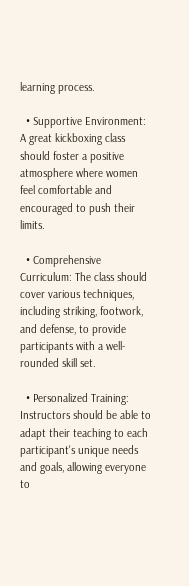learning process.

  • Supportive Environment: A great kickboxing class should foster a positive atmosphere where women feel comfortable and encouraged to push their limits.

  • Comprehensive Curriculum: The class should cover various techniques, including striking, footwork, and defense, to provide participants with a well-rounded skill set.

  • Personalized Training: Instructors should be able to adapt their teaching to each participant's unique needs and goals, allowing everyone to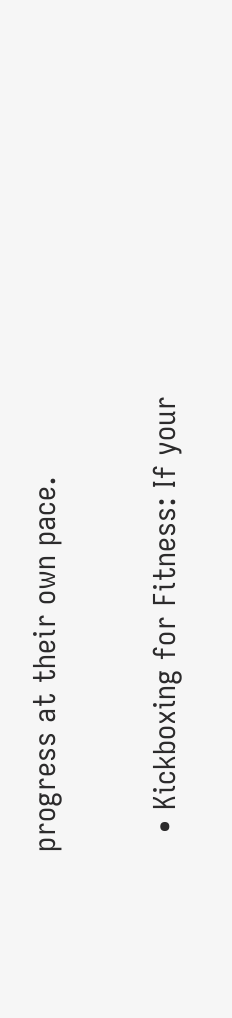progress at their own pace.

  • Kickboxing for Fitness: If your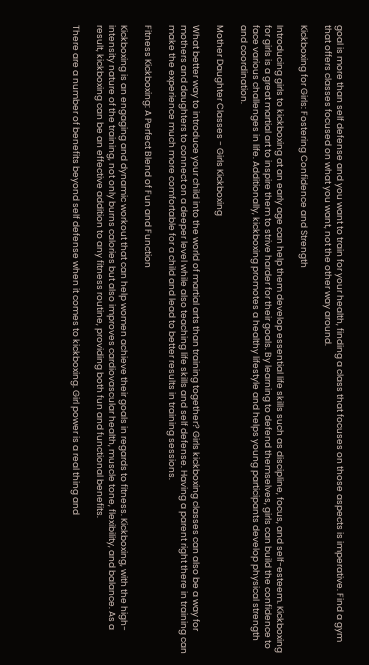goal is more than self defense and you want to train for your health, finding a class that focuses on those aspects is imperative. Find a gym that offers classes focused on what you want, not the other way around.

Kickboxing for Girls: Fostering Confidence and Strength

Introducing girls to kickboxing at an early age can help them develop essential life skills such as discipline, focus, and self-esteem. Kickboxing for girls is a great martial art to inspire them to strive harder for their goals. By learning to defend themselves, girls can build the confidence to face various challenges in life. Additionally, kickboxing promotes a healthy lifestyle and helps young participants develop physical strength and coordination.

Mother Daughter Classes - Girls Kickboxing

What better way to introduce your child into the world of martial arts than training together? Girls kickboxing classes can also be a way for mothers and daughters to connect on a deeper level while also teaching life skills and self defense. Having a parent right there in training can make the experience much more comfortable for a child and lead to better results in training sessions.

Fitness Kickboxing: A Perfect Blend of Fun and Function

Kickboxing is an engaging and dynamic workout that can help women achieve their goals in regards to fitness. Kickboxing, with the high-intensity nature of the training, not only burns calories but also improves cardiovascular health, muscle tone, flexibility, and balance. As a result, kickboxing can be an effective addition to any fitness routine, providing both fun and functional benefits.

There are a number of benefits beyond self defense when it comes to kickboxing. Girl power is a real thing and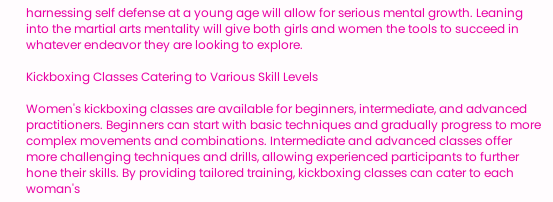harnessing self defense at a young age will allow for serious mental growth. Leaning into the martial arts mentality will give both girls and women the tools to succeed in whatever endeavor they are looking to explore.

Kickboxing Classes Catering to Various Skill Levels

Women's kickboxing classes are available for beginners, intermediate, and advanced practitioners. Beginners can start with basic techniques and gradually progress to more complex movements and combinations. Intermediate and advanced classes offer more challenging techniques and drills, allowing experienced participants to further hone their skills. By providing tailored training, kickboxing classes can cater to each woman's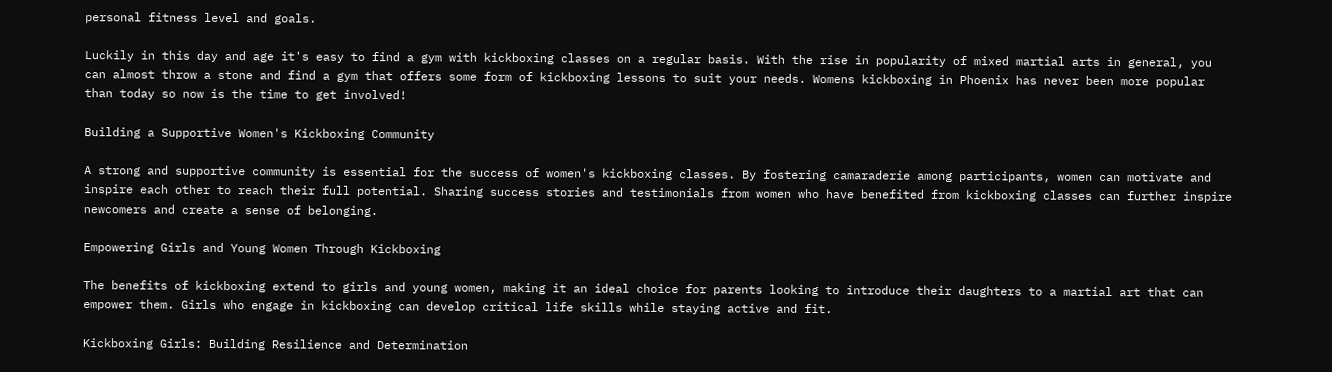personal fitness level and goals.

Luckily in this day and age it's easy to find a gym with kickboxing classes on a regular basis. With the rise in popularity of mixed martial arts in general, you can almost throw a stone and find a gym that offers some form of kickboxing lessons to suit your needs. Womens kickboxing in Phoenix has never been more popular than today so now is the time to get involved!

Building a Supportive Women's Kickboxing Community

A strong and supportive community is essential for the success of women's kickboxing classes. By fostering camaraderie among participants, women can motivate and inspire each other to reach their full potential. Sharing success stories and testimonials from women who have benefited from kickboxing classes can further inspire newcomers and create a sense of belonging.

Empowering Girls and Young Women Through Kickboxing

The benefits of kickboxing extend to girls and young women, making it an ideal choice for parents looking to introduce their daughters to a martial art that can empower them. Girls who engage in kickboxing can develop critical life skills while staying active and fit.

Kickboxing Girls: Building Resilience and Determination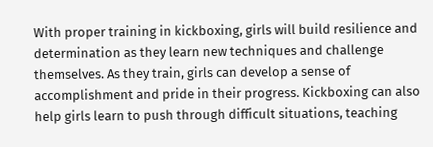With proper training in kickboxing, girls will build resilience and determination as they learn new techniques and challenge themselves. As they train, girls can develop a sense of accomplishment and pride in their progress. Kickboxing can also help girls learn to push through difficult situations, teaching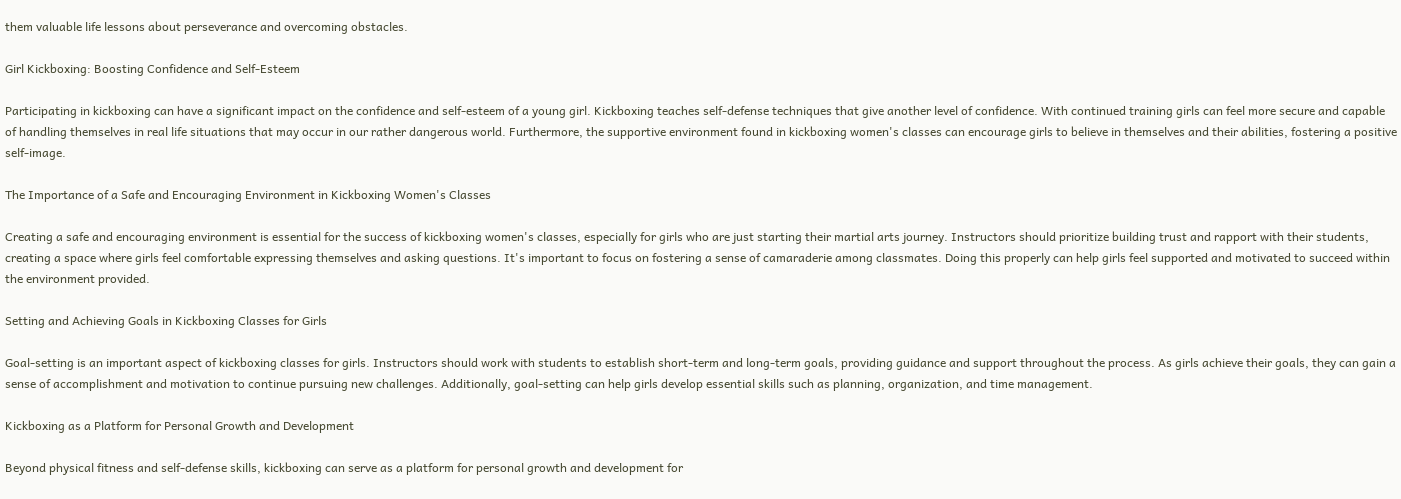them valuable life lessons about perseverance and overcoming obstacles.

Girl Kickboxing: Boosting Confidence and Self-Esteem

Participating in kickboxing can have a significant impact on the confidence and self-esteem of a young girl. Kickboxing teaches self-defense techniques that give another level of confidence. With continued training girls can feel more secure and capable of handling themselves in real life situations that may occur in our rather dangerous world. Furthermore, the supportive environment found in kickboxing women's classes can encourage girls to believe in themselves and their abilities, fostering a positive self-image.

The Importance of a Safe and Encouraging Environment in Kickboxing Women's Classes

Creating a safe and encouraging environment is essential for the success of kickboxing women's classes, especially for girls who are just starting their martial arts journey. Instructors should prioritize building trust and rapport with their students, creating a space where girls feel comfortable expressing themselves and asking questions. It's important to focus on fostering a sense of camaraderie among classmates. Doing this properly can help girls feel supported and motivated to succeed within the environment provided.

Setting and Achieving Goals in Kickboxing Classes for Girls

Goal-setting is an important aspect of kickboxing classes for girls. Instructors should work with students to establish short-term and long-term goals, providing guidance and support throughout the process. As girls achieve their goals, they can gain a sense of accomplishment and motivation to continue pursuing new challenges. Additionally, goal-setting can help girls develop essential skills such as planning, organization, and time management.

Kickboxing as a Platform for Personal Growth and Development

Beyond physical fitness and self-defense skills, kickboxing can serve as a platform for personal growth and development for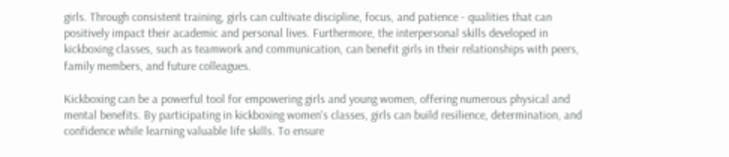girls. Through consistent training, girls can cultivate discipline, focus, and patience - qualities that can positively impact their academic and personal lives. Furthermore, the interpersonal skills developed in kickboxing classes, such as teamwork and communication, can benefit girls in their relationships with peers, family members, and future colleagues.

Kickboxing can be a powerful tool for empowering girls and young women, offering numerous physical and mental benefits. By participating in kickboxing women's classes, girls can build resilience, determination, and confidence while learning valuable life skills. To ensure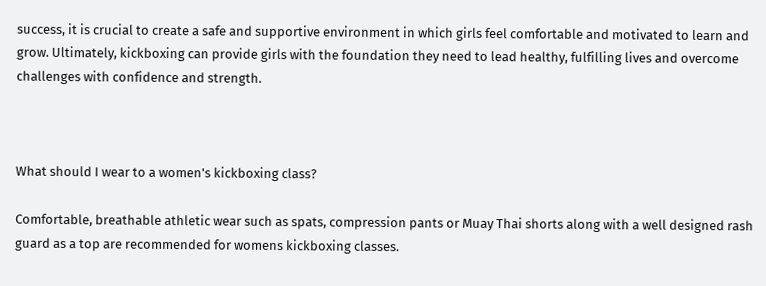success, it is crucial to create a safe and supportive environment in which girls feel comfortable and motivated to learn and grow. Ultimately, kickboxing can provide girls with the foundation they need to lead healthy, fulfilling lives and overcome challenges with confidence and strength.



What should I wear to a women's kickboxing class?

Comfortable, breathable athletic wear such as spats, compression pants or Muay Thai shorts along with a well designed rash guard as a top are recommended for womens kickboxing classes.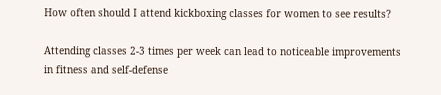How often should I attend kickboxing classes for women to see results?

Attending classes 2-3 times per week can lead to noticeable improvements in fitness and self-defense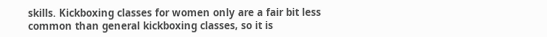skills. Kickboxing classes for women only are a fair bit less common than general kickboxing classes, so it is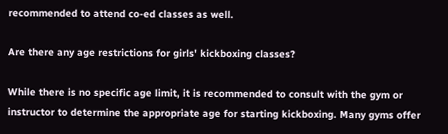recommended to attend co-ed classes as well.

Are there any age restrictions for girls' kickboxing classes?

While there is no specific age limit, it is recommended to consult with the gym or instructor to determine the appropriate age for starting kickboxing. Many gyms offer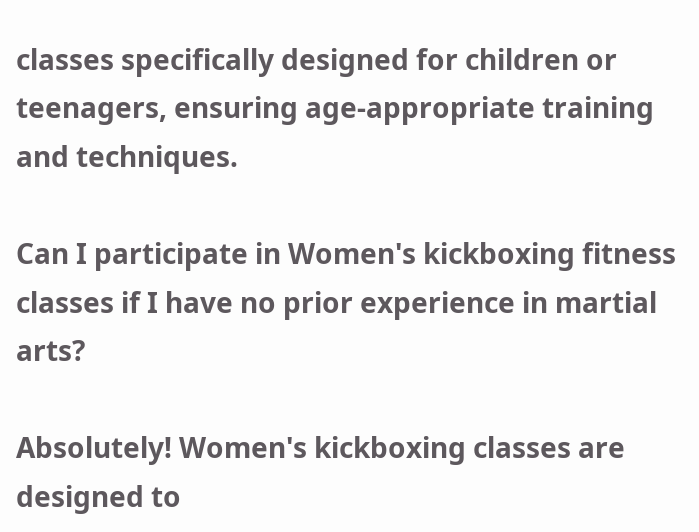classes specifically designed for children or teenagers, ensuring age-appropriate training and techniques.

Can I participate in Women's kickboxing fitness classes if I have no prior experience in martial arts?

Absolutely! Women's kickboxing classes are designed to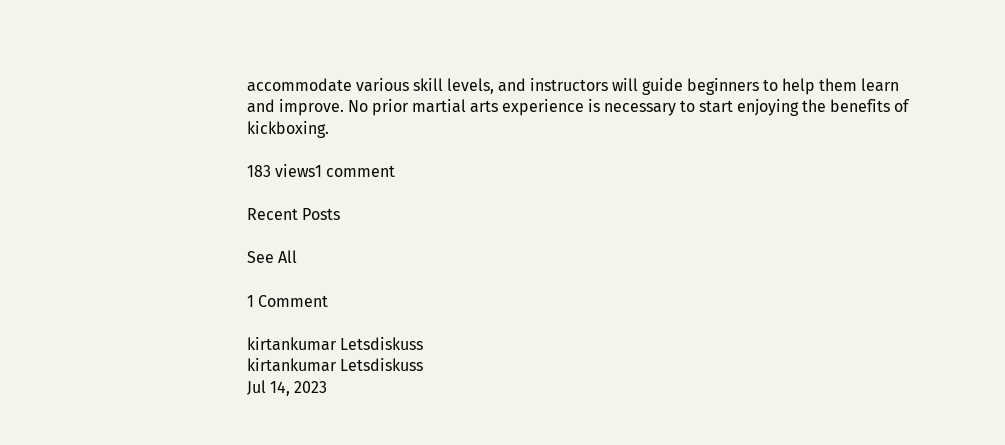accommodate various skill levels, and instructors will guide beginners to help them learn and improve. No prior martial arts experience is necessary to start enjoying the benefits of kickboxing.

183 views1 comment

Recent Posts

See All

1 Comment

kirtankumar Letsdiskuss
kirtankumar Letsdiskuss
Jul 14, 2023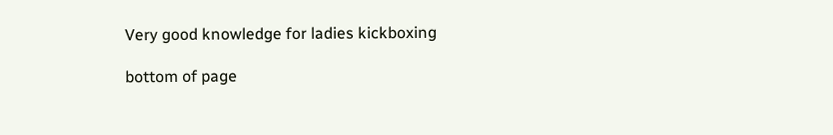Very good knowledge for ladies kickboxing

bottom of page